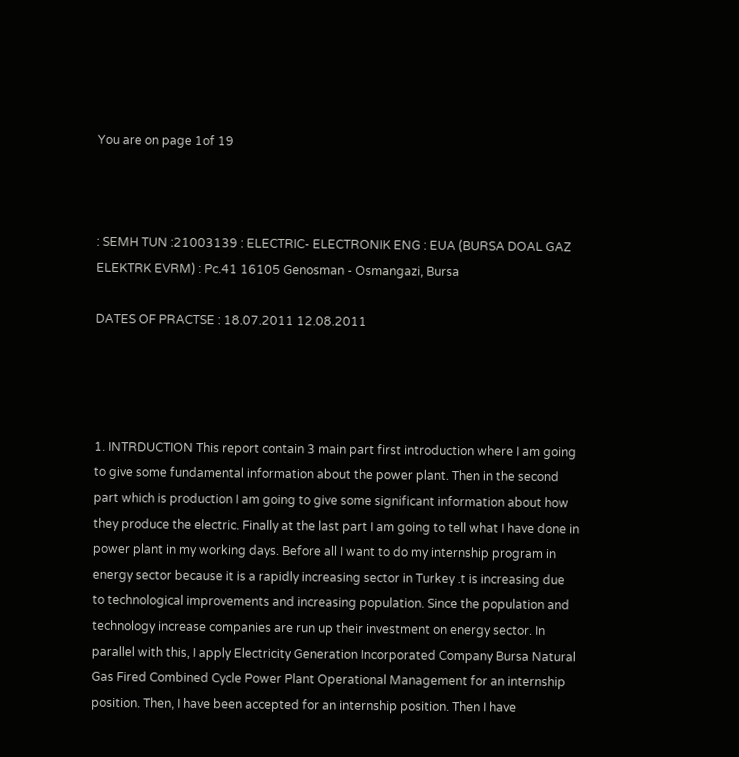You are on page 1of 19



: SEMH TUN :21003139 : ELECTRIC- ELECTRONIK ENG : EUA (BURSA DOAL GAZ ELEKTRK EVRM) : Pc.41 16105 Genosman - Osmangazi, Bursa

DATES OF PRACTSE : 18.07.2011 12.08.2011




1. INTRDUCTION This report contain 3 main part first introduction where I am going to give some fundamental information about the power plant. Then in the second part which is production I am going to give some significant information about how they produce the electric. Finally at the last part I am going to tell what I have done in power plant in my working days. Before all I want to do my internship program in energy sector because it is a rapidly increasing sector in Turkey .t is increasing due to technological improvements and increasing population. Since the population and technology increase companies are run up their investment on energy sector. In parallel with this, I apply Electricity Generation Incorporated Company Bursa Natural Gas Fired Combined Cycle Power Plant Operational Management for an internship position. Then, I have been accepted for an internship position. Then I have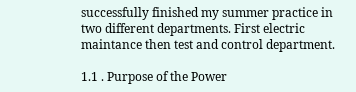successfully finished my summer practice in two different departments. First electric maintance then test and control department.

1.1 . Purpose of the Power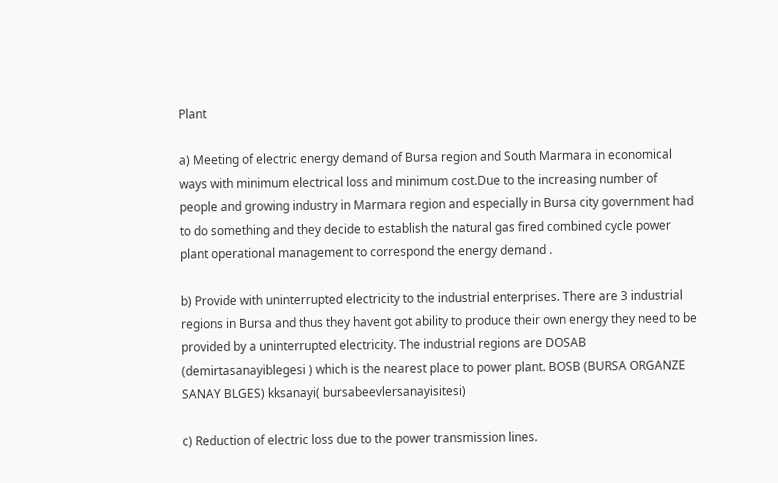Plant

a) Meeting of electric energy demand of Bursa region and South Marmara in economical ways with minimum electrical loss and minimum cost.Due to the increasing number of people and growing industry in Marmara region and especially in Bursa city government had to do something and they decide to establish the natural gas fired combined cycle power plant operational management to correspond the energy demand .

b) Provide with uninterrupted electricity to the industrial enterprises. There are 3 industrial regions in Bursa and thus they havent got ability to produce their own energy they need to be provided by a uninterrupted electricity. The industrial regions are DOSAB (demirtasanayiblegesi ) which is the nearest place to power plant. BOSB (BURSA ORGANZE SANAY BLGES) kksanayi( bursabeevlersanayisitesi)

c) Reduction of electric loss due to the power transmission lines.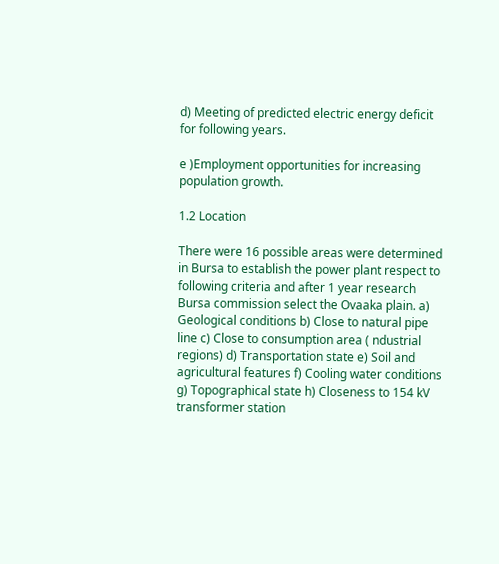d) Meeting of predicted electric energy deficit for following years.

e )Employment opportunities for increasing population growth.

1.2 Location

There were 16 possible areas were determined in Bursa to establish the power plant respect to following criteria and after 1 year research Bursa commission select the Ovaaka plain. a) Geological conditions b) Close to natural pipe line c) Close to consumption area ( ndustrial regions) d) Transportation state e) Soil and agricultural features f) Cooling water conditions g) Topographical state h) Closeness to 154 kV transformer station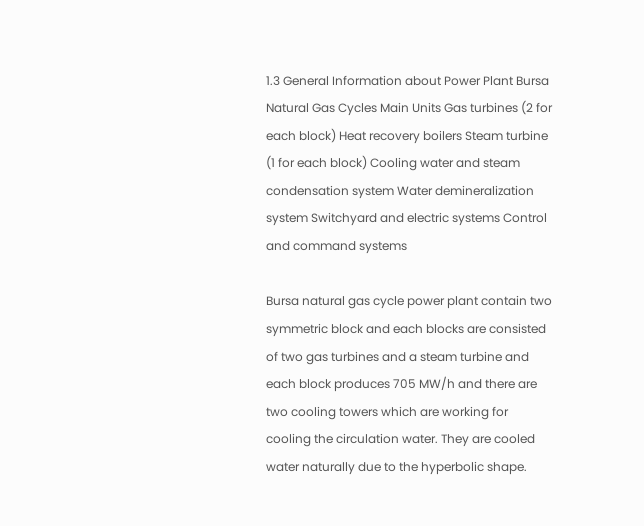1.3 General Information about Power Plant Bursa Natural Gas Cycles Main Units Gas turbines (2 for each block) Heat recovery boilers Steam turbine (1 for each block) Cooling water and steam condensation system Water demineralization system Switchyard and electric systems Control and command systems

Bursa natural gas cycle power plant contain two symmetric block and each blocks are consisted of two gas turbines and a steam turbine and each block produces 705 MW/h and there are two cooling towers which are working for cooling the circulation water. They are cooled water naturally due to the hyperbolic shape.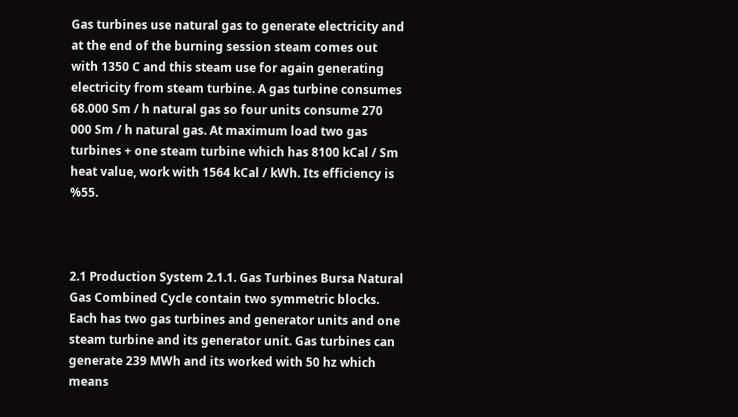Gas turbines use natural gas to generate electricity and at the end of the burning session steam comes out with 1350 C and this steam use for again generating electricity from steam turbine. A gas turbine consumes 68.000 Sm / h natural gas so four units consume 270 000 Sm / h natural gas. At maximum load two gas turbines + one steam turbine which has 8100 kCal / Sm heat value, work with 1564 kCal / kWh. Its efficiency is %55.



2.1 Production System 2.1.1. Gas Turbines Bursa Natural Gas Combined Cycle contain two symmetric blocks. Each has two gas turbines and generator units and one steam turbine and its generator unit. Gas turbines can generate 239 MWh and its worked with 50 hz which means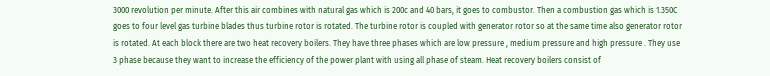3000 revolution per minute. After this air combines with natural gas which is 200c and 40 bars, it goes to combustor. Then a combustion gas which is 1.350C goes to four level gas turbine blades thus turbine rotor is rotated. The turbine rotor is coupled with generator rotor so at the same time also generator rotor is rotated. At each block there are two heat recovery boilers. They have three phases which are low pressure , medium pressure and high pressure . They use 3 phase because they want to increase the efficiency of the power plant with using all phase of steam. Heat recovery boilers consist of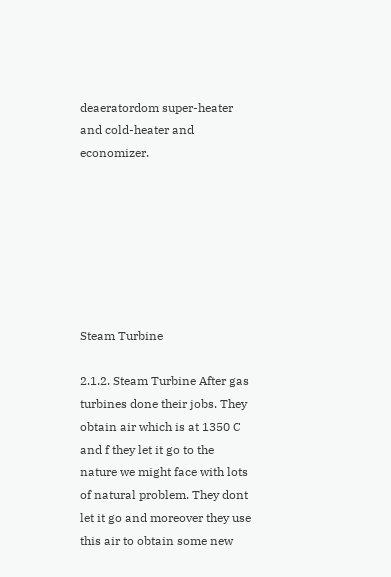deaeratordom super-heater and cold-heater and economizer.







Steam Turbine

2.1.2. Steam Turbine After gas turbines done their jobs. They obtain air which is at 1350 C and f they let it go to the nature we might face with lots of natural problem. They dont let it go and moreover they use this air to obtain some new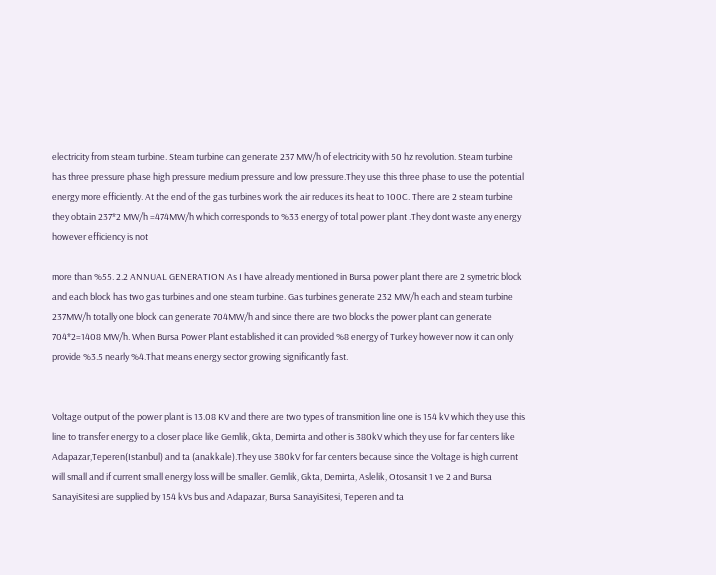electricity from steam turbine. Steam turbine can generate 237 MW/h of electricity with 50 hz revolution. Steam turbine has three pressure phase high pressure medium pressure and low pressure.They use this three phase to use the potential energy more efficiently. At the end of the gas turbines work the air reduces its heat to 100C. There are 2 steam turbine they obtain 237*2 MW/h =474MW/h which corresponds to %33 energy of total power plant .They dont waste any energy however efficiency is not

more than %55. 2.2 ANNUAL GENERATION As I have already mentioned in Bursa power plant there are 2 symetric block and each block has two gas turbines and one steam turbine. Gas turbines generate 232 MW/h each and steam turbine 237MW/h totally one block can generate 704MW/h and since there are two blocks the power plant can generate 704*2=1408 MW/h. When Bursa Power Plant established it can provided %8 energy of Turkey however now it can only provide %3.5 nearly %4.That means energy sector growing significantly fast.


Voltage output of the power plant is 13.08 KV and there are two types of transmition line one is 154 kV which they use this line to transfer energy to a closer place like Gemlik, Gkta, Demirta and other is 380kV which they use for far centers like Adapazar,Teperen(Istanbul) and ta (anakkale).They use 380kV for far centers because since the Voltage is high current will small and if current small energy loss will be smaller. Gemlik, Gkta, Demirta, Aslelik, Otosansit 1 ve 2 and Bursa SanayiSitesi are supplied by 154 kVs bus and Adapazar, Bursa SanayiSitesi, Teperen and ta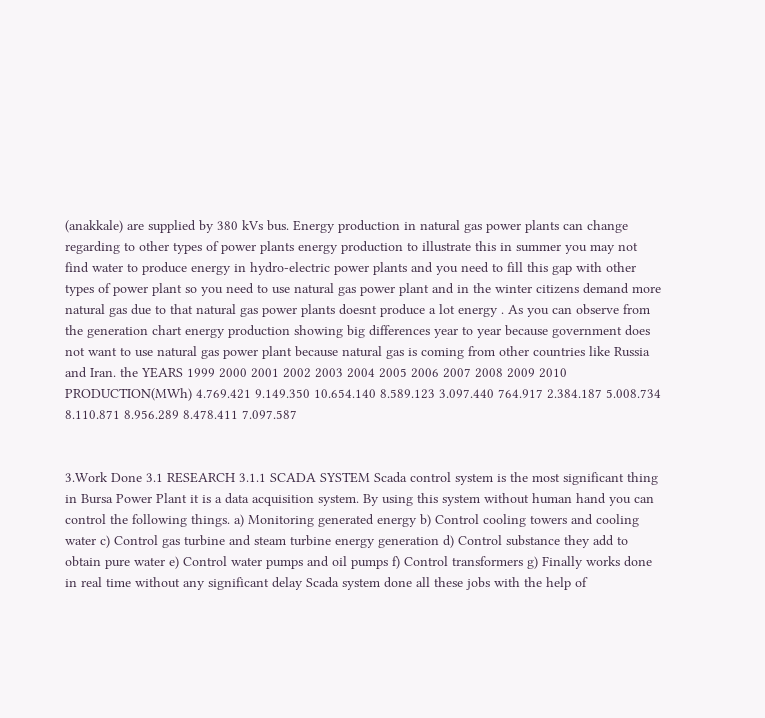(anakkale) are supplied by 380 kVs bus. Energy production in natural gas power plants can change regarding to other types of power plants energy production to illustrate this in summer you may not find water to produce energy in hydro-electric power plants and you need to fill this gap with other types of power plant so you need to use natural gas power plant and in the winter citizens demand more natural gas due to that natural gas power plants doesnt produce a lot energy . As you can observe from the generation chart energy production showing big differences year to year because government does not want to use natural gas power plant because natural gas is coming from other countries like Russia and Iran. the YEARS 1999 2000 2001 2002 2003 2004 2005 2006 2007 2008 2009 2010 PRODUCTION(MWh) 4.769.421 9.149.350 10.654.140 8.589.123 3.097.440 764.917 2.384.187 5.008.734 8.110.871 8.956.289 8.478.411 7.097.587


3.Work Done 3.1 RESEARCH 3.1.1 SCADA SYSTEM Scada control system is the most significant thing in Bursa Power Plant it is a data acquisition system. By using this system without human hand you can control the following things. a) Monitoring generated energy b) Control cooling towers and cooling water c) Control gas turbine and steam turbine energy generation d) Control substance they add to obtain pure water e) Control water pumps and oil pumps f) Control transformers g) Finally works done in real time without any significant delay Scada system done all these jobs with the help of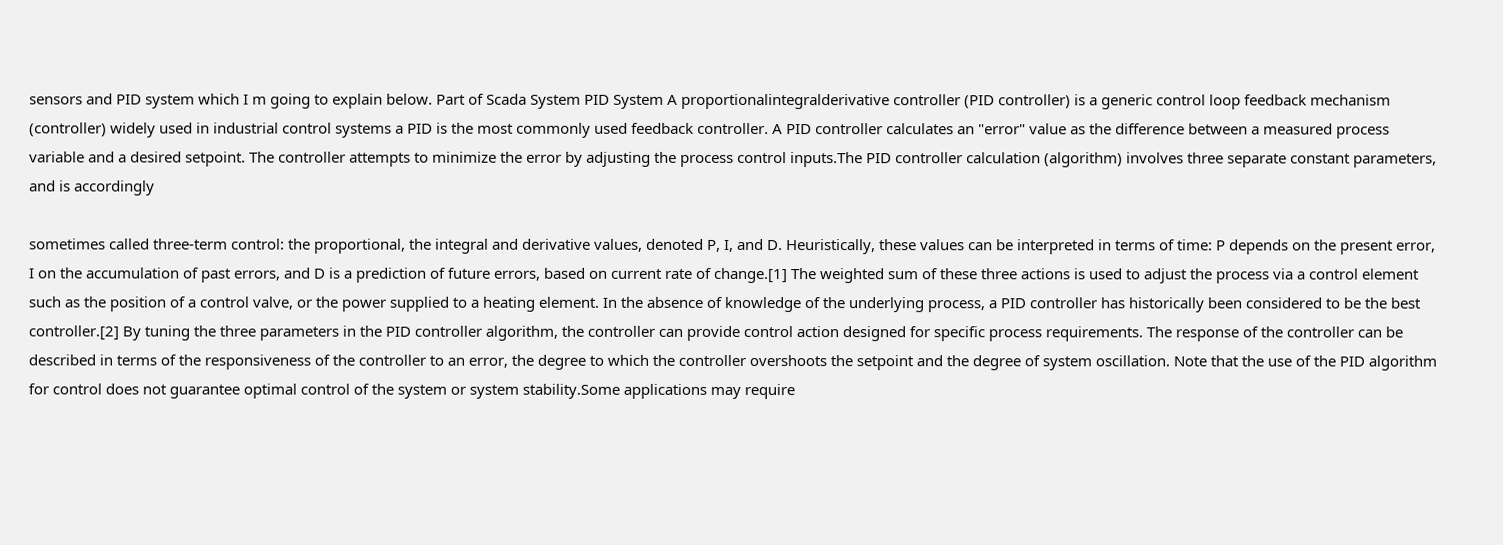sensors and PID system which I m going to explain below. Part of Scada System PID System A proportionalintegralderivative controller (PID controller) is a generic control loop feedback mechanism (controller) widely used in industrial control systems a PID is the most commonly used feedback controller. A PID controller calculates an "error" value as the difference between a measured process variable and a desired setpoint. The controller attempts to minimize the error by adjusting the process control inputs.The PID controller calculation (algorithm) involves three separate constant parameters, and is accordingly

sometimes called three-term control: the proportional, the integral and derivative values, denoted P, I, and D. Heuristically, these values can be interpreted in terms of time: P depends on the present error, I on the accumulation of past errors, and D is a prediction of future errors, based on current rate of change.[1] The weighted sum of these three actions is used to adjust the process via a control element such as the position of a control valve, or the power supplied to a heating element. In the absence of knowledge of the underlying process, a PID controller has historically been considered to be the best controller.[2] By tuning the three parameters in the PID controller algorithm, the controller can provide control action designed for specific process requirements. The response of the controller can be described in terms of the responsiveness of the controller to an error, the degree to which the controller overshoots the setpoint and the degree of system oscillation. Note that the use of the PID algorithm for control does not guarantee optimal control of the system or system stability.Some applications may require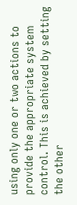using only one or two actions to provide the appropriate system control. This is achieved by setting the other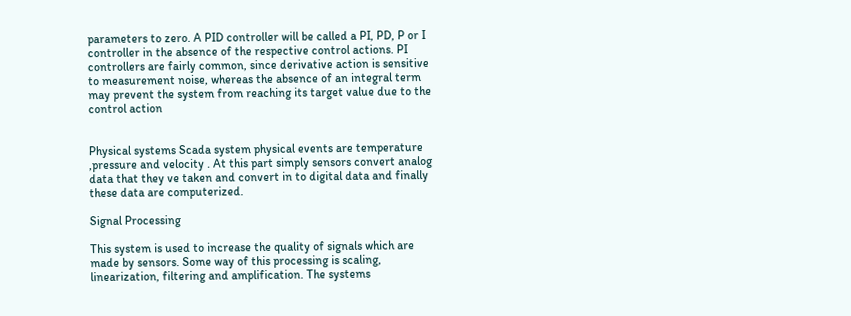parameters to zero. A PID controller will be called a PI, PD, P or I controller in the absence of the respective control actions. PI controllers are fairly common, since derivative action is sensitive to measurement noise, whereas the absence of an integral term may prevent the system from reaching its target value due to the control action


Physical systems Scada system physical events are temperature ,pressure and velocity . At this part simply sensors convert analog data that they ve taken and convert in to digital data and finally these data are computerized.

Signal Processing

This system is used to increase the quality of signals which are made by sensors. Some way of this processing is scaling, linearization, filtering and amplification. The systems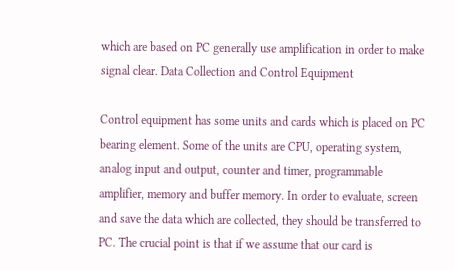which are based on PC generally use amplification in order to make signal clear. Data Collection and Control Equipment

Control equipment has some units and cards which is placed on PC bearing element. Some of the units are CPU, operating system, analog input and output, counter and timer, programmable amplifier, memory and buffer memory. In order to evaluate, screen and save the data which are collected, they should be transferred to PC. The crucial point is that if we assume that our card is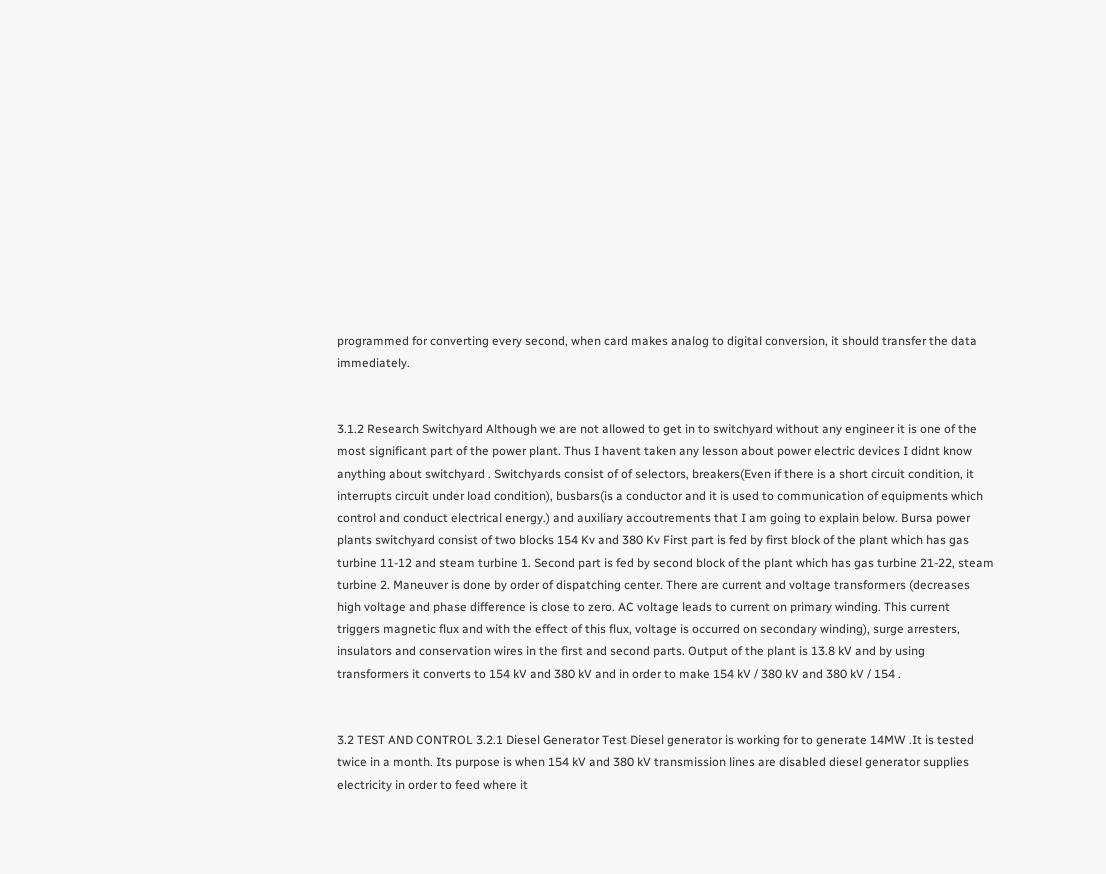programmed for converting every second, when card makes analog to digital conversion, it should transfer the data immediately.


3.1.2 Research Switchyard Although we are not allowed to get in to switchyard without any engineer it is one of the most significant part of the power plant. Thus I havent taken any lesson about power electric devices I didnt know anything about switchyard . Switchyards consist of of selectors, breakers(Even if there is a short circuit condition, it interrupts circuit under load condition), busbars(is a conductor and it is used to communication of equipments which control and conduct electrical energy.) and auxiliary accoutrements that I am going to explain below. Bursa power plants switchyard consist of two blocks 154 Kv and 380 Kv First part is fed by first block of the plant which has gas turbine 11-12 and steam turbine 1. Second part is fed by second block of the plant which has gas turbine 21-22, steam turbine 2. Maneuver is done by order of dispatching center. There are current and voltage transformers (decreases high voltage and phase difference is close to zero. AC voltage leads to current on primary winding. This current triggers magnetic flux and with the effect of this flux, voltage is occurred on secondary winding), surge arresters, insulators and conservation wires in the first and second parts. Output of the plant is 13.8 kV and by using transformers it converts to 154 kV and 380 kV and in order to make 154 kV / 380 kV and 380 kV / 154 .


3.2 TEST AND CONTROL 3.2.1 Diesel Generator Test Diesel generator is working for to generate 14MW .It is tested twice in a month. Its purpose is when 154 kV and 380 kV transmission lines are disabled diesel generator supplies electricity in order to feed where it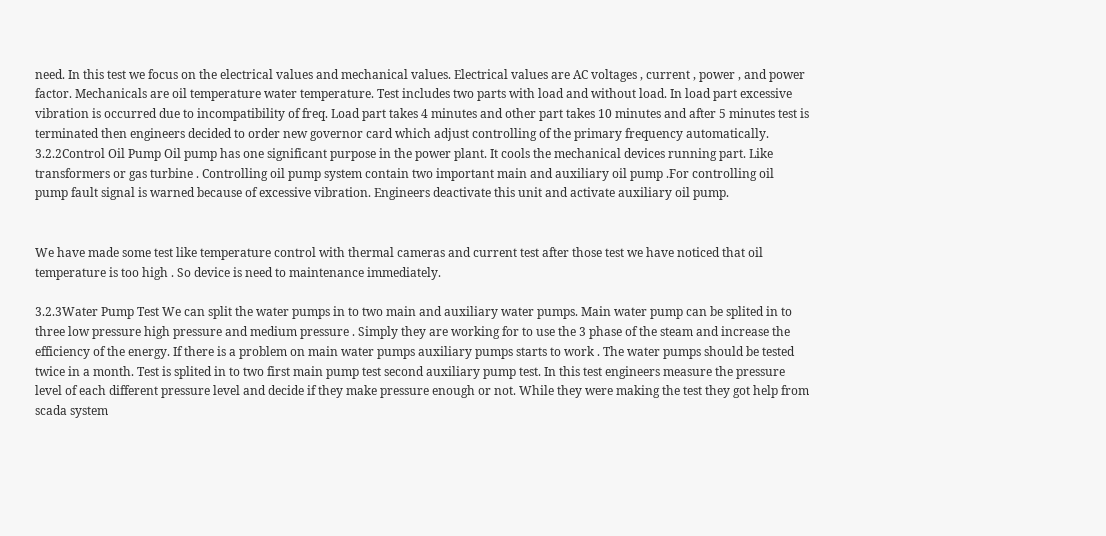need. In this test we focus on the electrical values and mechanical values. Electrical values are AC voltages , current , power , and power factor. Mechanicals are oil temperature water temperature. Test includes two parts with load and without load. In load part excessive vibration is occurred due to incompatibility of freq. Load part takes 4 minutes and other part takes 10 minutes and after 5 minutes test is terminated then engineers decided to order new governor card which adjust controlling of the primary frequency automatically. 3.2.2Control Oil Pump Oil pump has one significant purpose in the power plant. It cools the mechanical devices running part. Like transformers or gas turbine . Controlling oil pump system contain two important main and auxiliary oil pump .For controlling oil pump fault signal is warned because of excessive vibration. Engineers deactivate this unit and activate auxiliary oil pump.


We have made some test like temperature control with thermal cameras and current test after those test we have noticed that oil temperature is too high . So device is need to maintenance immediately.

3.2.3Water Pump Test We can split the water pumps in to two main and auxiliary water pumps. Main water pump can be splited in to three low pressure high pressure and medium pressure . Simply they are working for to use the 3 phase of the steam and increase the efficiency of the energy. If there is a problem on main water pumps auxiliary pumps starts to work . The water pumps should be tested twice in a month. Test is splited in to two first main pump test second auxiliary pump test. In this test engineers measure the pressure level of each different pressure level and decide if they make pressure enough or not. While they were making the test they got help from scada system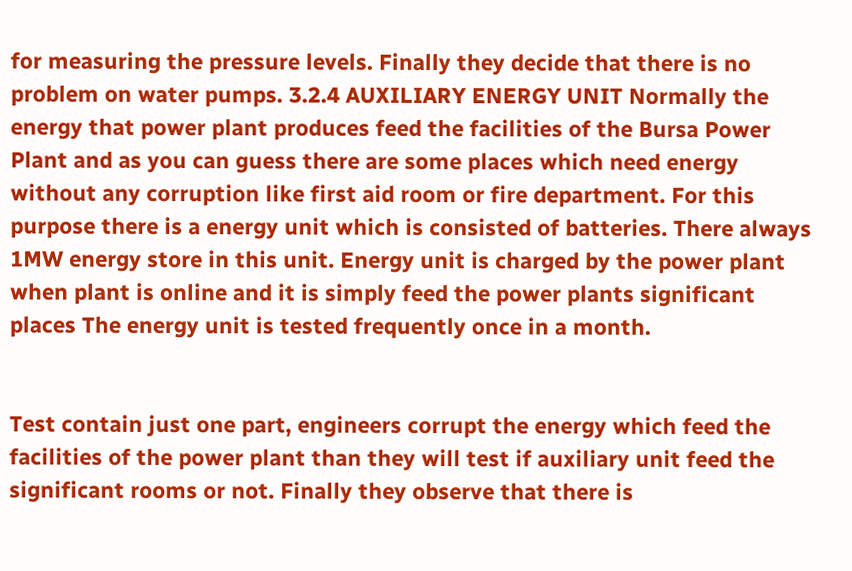for measuring the pressure levels. Finally they decide that there is no problem on water pumps. 3.2.4 AUXILIARY ENERGY UNIT Normally the energy that power plant produces feed the facilities of the Bursa Power Plant and as you can guess there are some places which need energy without any corruption like first aid room or fire department. For this purpose there is a energy unit which is consisted of batteries. There always 1MW energy store in this unit. Energy unit is charged by the power plant when plant is online and it is simply feed the power plants significant places The energy unit is tested frequently once in a month.


Test contain just one part, engineers corrupt the energy which feed the facilities of the power plant than they will test if auxiliary unit feed the significant rooms or not. Finally they observe that there is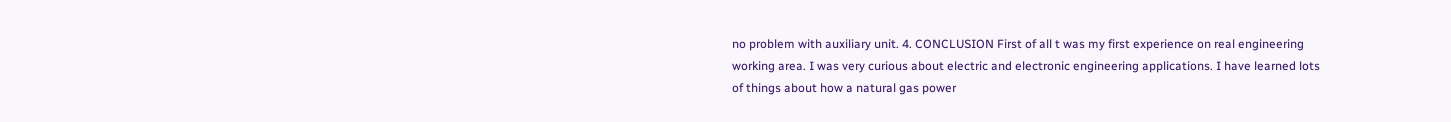no problem with auxiliary unit. 4. CONCLUSION First of all t was my first experience on real engineering working area. I was very curious about electric and electronic engineering applications. I have learned lots of things about how a natural gas power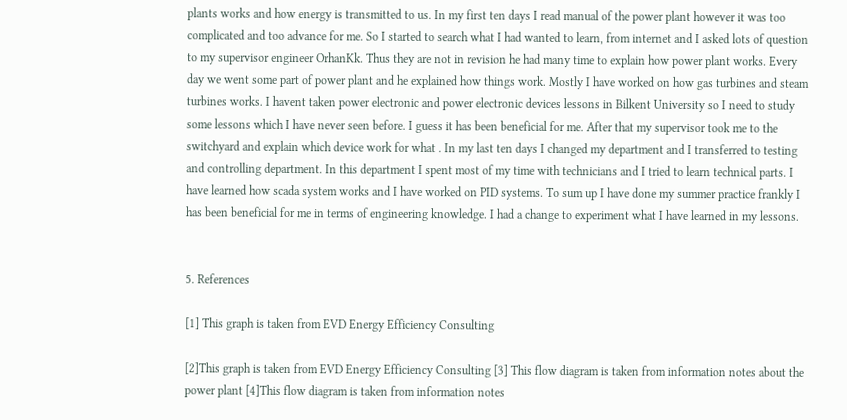plants works and how energy is transmitted to us. In my first ten days I read manual of the power plant however it was too complicated and too advance for me. So I started to search what I had wanted to learn, from internet and I asked lots of question to my supervisor engineer OrhanKk. Thus they are not in revision he had many time to explain how power plant works. Every day we went some part of power plant and he explained how things work. Mostly I have worked on how gas turbines and steam turbines works. I havent taken power electronic and power electronic devices lessons in Bilkent University so I need to study some lessons which I have never seen before. I guess it has been beneficial for me. After that my supervisor took me to the switchyard and explain which device work for what . In my last ten days I changed my department and I transferred to testing and controlling department. In this department I spent most of my time with technicians and I tried to learn technical parts. I have learned how scada system works and I have worked on PID systems. To sum up I have done my summer practice frankly I has been beneficial for me in terms of engineering knowledge. I had a change to experiment what I have learned in my lessons.


5. References

[1] This graph is taken from EVD Energy Efficiency Consulting

[2]This graph is taken from EVD Energy Efficiency Consulting [3] This flow diagram is taken from information notes about the power plant [4]This flow diagram is taken from information notes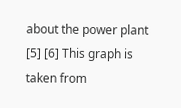about the power plant [5] [6] This graph is taken from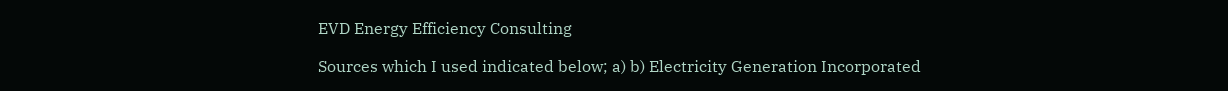EVD Energy Efficiency Consulting

Sources which I used indicated below; a) b) Electricity Generation Incorporated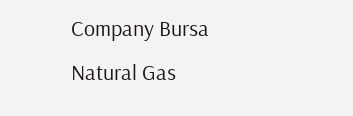Company Bursa Natural Gas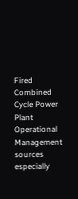Fired Combined Cycle Power Plant Operational Management sources especially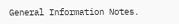General Information Notes.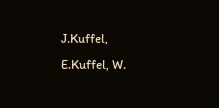J.Kuffel, E.Kuffel, W.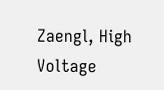Zaengl, High Voltage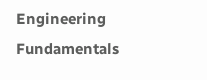Engineering Fundamentals